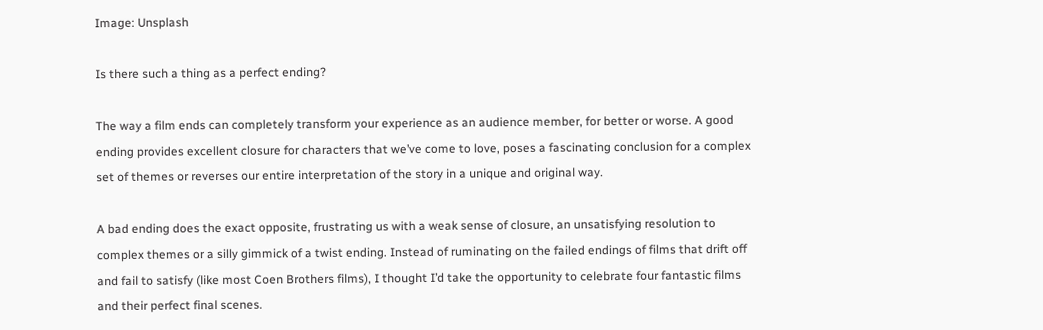Image: Unsplash

Is there such a thing as a perfect ending?

The way a film ends can completely transform your experience as an audience member, for better or worse. A good ending provides excellent closure for characters that we’ve come to love, poses a fascinating conclusion for a complex set of themes or reverses our entire interpretation of the story in a unique and original way.

A bad ending does the exact opposite, frustrating us with a weak sense of closure, an unsatisfying resolution to complex themes or a silly gimmick of a twist ending. Instead of ruminating on the failed endings of films that drift off and fail to satisfy (like most Coen Brothers films), I thought I’d take the opportunity to celebrate four fantastic films and their perfect final scenes.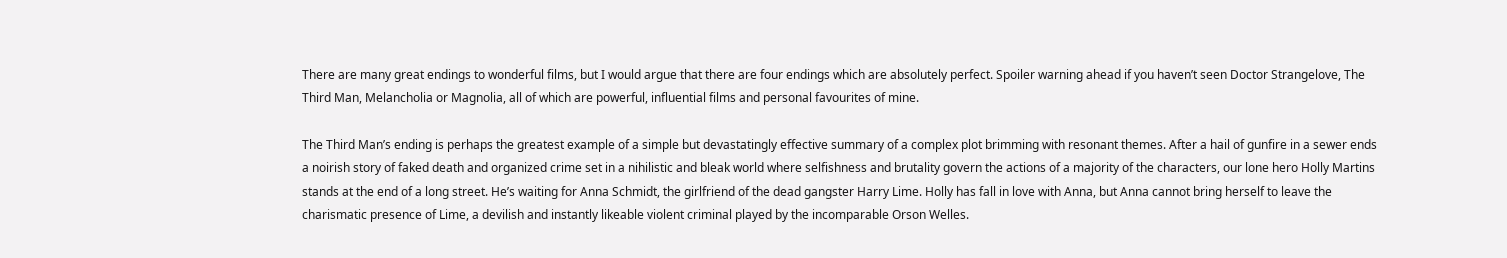There are many great endings to wonderful films, but I would argue that there are four endings which are absolutely perfect. Spoiler warning ahead if you haven’t seen Doctor Strangelove, The Third Man, Melancholia or Magnolia, all of which are powerful, influential films and personal favourites of mine.

The Third Man’s ending is perhaps the greatest example of a simple but devastatingly effective summary of a complex plot brimming with resonant themes. After a hail of gunfire in a sewer ends a noirish story of faked death and organized crime set in a nihilistic and bleak world where selfishness and brutality govern the actions of a majority of the characters, our lone hero Holly Martins stands at the end of a long street. He’s waiting for Anna Schmidt, the girlfriend of the dead gangster Harry Lime. Holly has fall in love with Anna, but Anna cannot bring herself to leave the charismatic presence of Lime, a devilish and instantly likeable violent criminal played by the incomparable Orson Welles.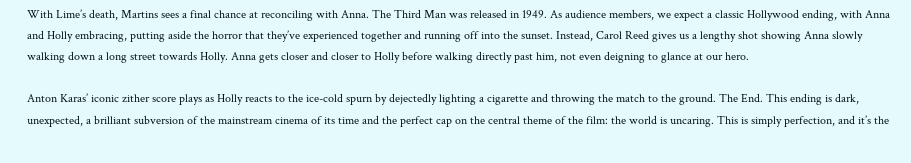With Lime’s death, Martins sees a final chance at reconciling with Anna. The Third Man was released in 1949. As audience members, we expect a classic Hollywood ending, with Anna and Holly embracing, putting aside the horror that they’ve experienced together and running off into the sunset. Instead, Carol Reed gives us a lengthy shot showing Anna slowly walking down a long street towards Holly. Anna gets closer and closer to Holly before walking directly past him, not even deigning to glance at our hero.

Anton Karas’ iconic zither score plays as Holly reacts to the ice-cold spurn by dejectedly lighting a cigarette and throwing the match to the ground. The End. This ending is dark, unexpected, a brilliant subversion of the mainstream cinema of its time and the perfect cap on the central theme of the film: the world is uncaring. This is simply perfection, and it’s the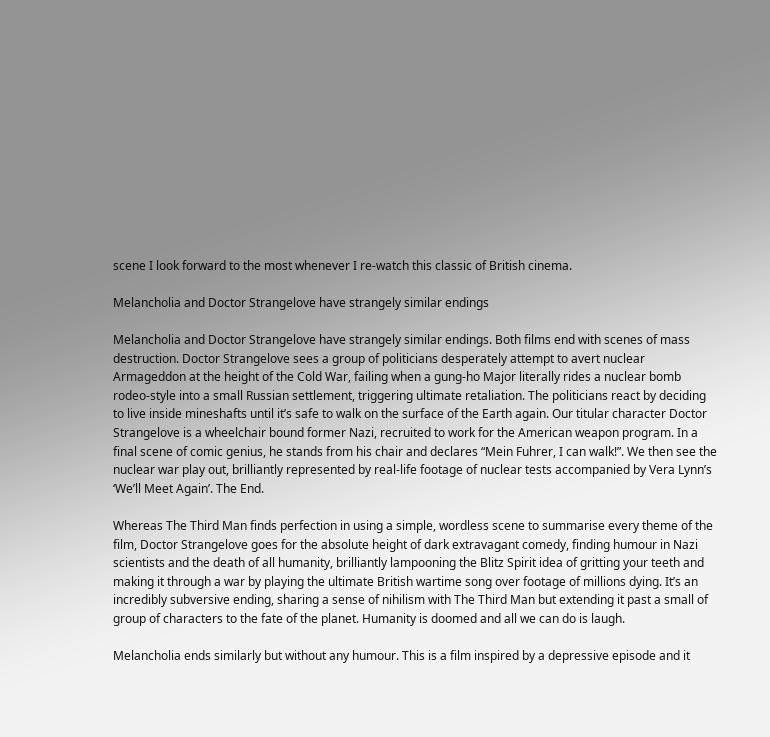scene I look forward to the most whenever I re-watch this classic of British cinema.

Melancholia and Doctor Strangelove have strangely similar endings

Melancholia and Doctor Strangelove have strangely similar endings. Both films end with scenes of mass destruction. Doctor Strangelove sees a group of politicians desperately attempt to avert nuclear Armageddon at the height of the Cold War, failing when a gung-ho Major literally rides a nuclear bomb rodeo-style into a small Russian settlement, triggering ultimate retaliation. The politicians react by deciding to live inside mineshafts until it’s safe to walk on the surface of the Earth again. Our titular character Doctor Strangelove is a wheelchair bound former Nazi, recruited to work for the American weapon program. In a final scene of comic genius, he stands from his chair and declares “Mein Fuhrer, I can walk!”. We then see the nuclear war play out, brilliantly represented by real-life footage of nuclear tests accompanied by Vera Lynn’s ‘We’ll Meet Again’. The End.

Whereas The Third Man finds perfection in using a simple, wordless scene to summarise every theme of the film, Doctor Strangelove goes for the absolute height of dark extravagant comedy, finding humour in Nazi scientists and the death of all humanity, brilliantly lampooning the Blitz Spirit idea of gritting your teeth and making it through a war by playing the ultimate British wartime song over footage of millions dying. It’s an incredibly subversive ending, sharing a sense of nihilism with The Third Man but extending it past a small of group of characters to the fate of the planet. Humanity is doomed and all we can do is laugh.

Melancholia ends similarly but without any humour. This is a film inspired by a depressive episode and it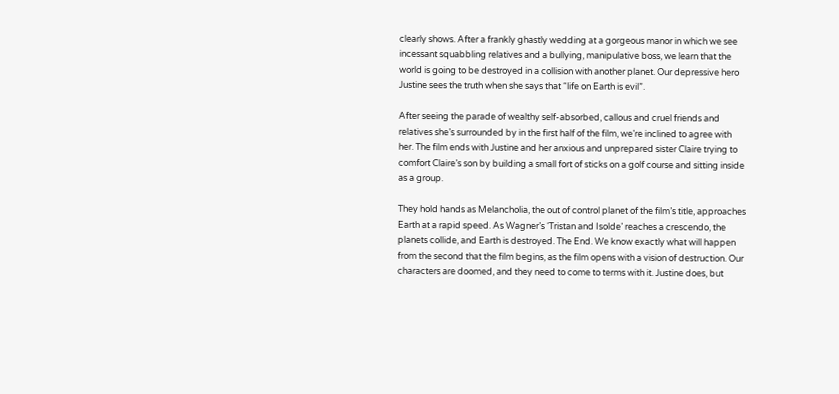clearly shows. After a frankly ghastly wedding at a gorgeous manor in which we see incessant squabbling relatives and a bullying, manipulative boss, we learn that the world is going to be destroyed in a collision with another planet. Our depressive hero Justine sees the truth when she says that “life on Earth is evil”.

After seeing the parade of wealthy self-absorbed, callous and cruel friends and relatives she’s surrounded by in the first half of the film, we’re inclined to agree with her. The film ends with Justine and her anxious and unprepared sister Claire trying to comfort Claire’s son by building a small fort of sticks on a golf course and sitting inside as a group.

They hold hands as Melancholia, the out of control planet of the film’s title, approaches Earth at a rapid speed. As Wagner’s ‘Tristan and Isolde’ reaches a crescendo, the planets collide, and Earth is destroyed. The End. We know exactly what will happen from the second that the film begins, as the film opens with a vision of destruction. Our characters are doomed, and they need to come to terms with it. Justine does, but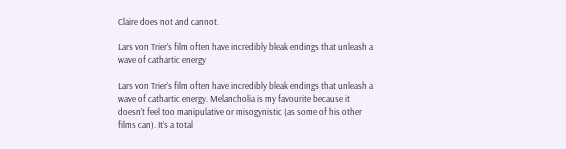Claire does not and cannot.

Lars von Trier’s film often have incredibly bleak endings that unleash a wave of cathartic energy

Lars von Trier’s film often have incredibly bleak endings that unleash a wave of cathartic energy. Melancholia is my favourite because it doesn’t feel too manipulative or misogynistic (as some of his other films can). It’s a total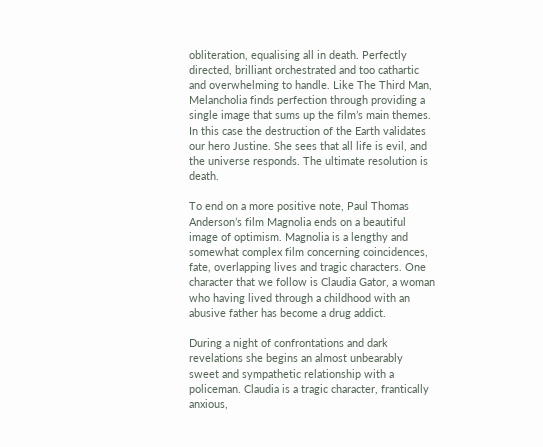obliteration, equalising all in death. Perfectly directed, brilliant orchestrated and too cathartic and overwhelming to handle. Like The Third Man, Melancholia finds perfection through providing a single image that sums up the film’s main themes. In this case the destruction of the Earth validates our hero Justine. She sees that all life is evil, and the universe responds. The ultimate resolution is death.

To end on a more positive note, Paul Thomas Anderson’s film Magnolia ends on a beautiful image of optimism. Magnolia is a lengthy and somewhat complex film concerning coincidences, fate, overlapping lives and tragic characters. One character that we follow is Claudia Gator, a woman who having lived through a childhood with an abusive father has become a drug addict.

During a night of confrontations and dark revelations she begins an almost unbearably sweet and sympathetic relationship with a policeman. Claudia is a tragic character, frantically anxious,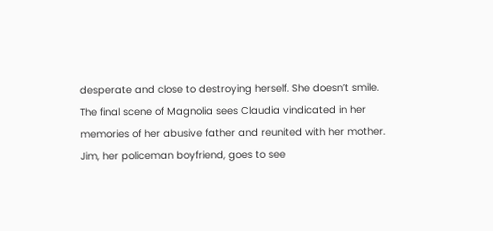desperate and close to destroying herself. She doesn’t smile. The final scene of Magnolia sees Claudia vindicated in her memories of her abusive father and reunited with her mother. Jim, her policeman boyfriend, goes to see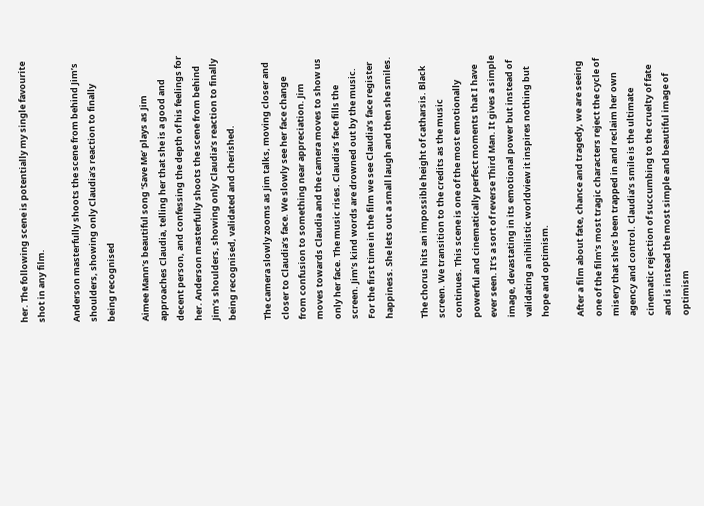her. The following scene is potentially my single favourite shot in any film.

Anderson masterfully shoots the scene from behind Jim’s shoulders, showing only Claudia’s reaction to finally being recognised

Aimee Mann’s beautiful song ‘Save Me’ plays as Jim approaches Claudia, telling her that she is a good and decent person, and confessing the depth of his feelings for her. Anderson masterfully shoots the scene from behind Jim’s shoulders, showing only Claudia’s reaction to finally being recognised, validated and cherished.

The camera slowly zooms as Jim talks, moving closer and closer to Claudia’s face. We slowly see her face change from confusion to something near appreciation. Jim moves towards Claudia and the camera moves to show us only her face. The music rises. Claudia’s face fills the screen. Jim’s kind words are drowned out by the music. For the first time in the film we see Claudia’s face register happiness. She lets out a small laugh and then she smiles.

The chorus hits an impossible height of catharsis. Black screen. We transition to the credits as the music continues. This scene is one of the most emotionally powerful and cinematically perfect moments that I have ever seen. It’s a sort of reverse Third Man. It gives a simple image, devastating in its emotional power but instead of validating a nihilistic worldview it inspires nothing but hope and optimism.

After a film about fate, chance and tragedy, we are seeing one of the film’s most tragic characters reject the cycle of misery that she’s been trapped in and reclaim her own agency and control. Claudia’s smile is the ultimate cinematic rejection of succumbing to the cruelty of fate and is instead the most simple and beautiful image of optimism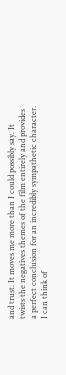and trust. It moves me more than I could possibly say. It twists the negatives themes of the film entirely and provides a perfect conclusion for an incredibly sympathetic character. I can think of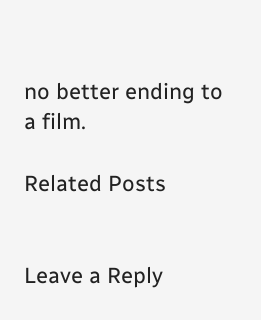no better ending to a film.

Related Posts


Leave a Reply